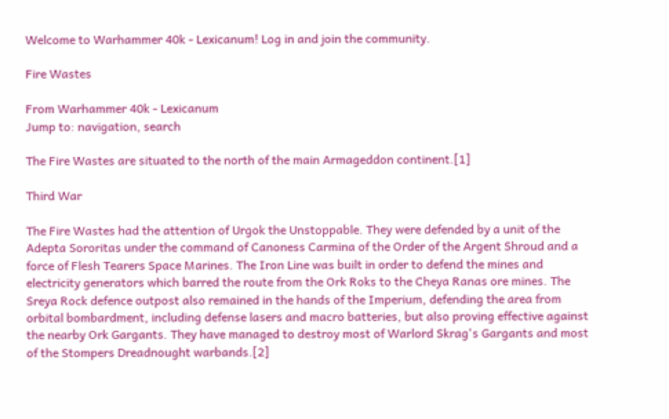Welcome to Warhammer 40k - Lexicanum! Log in and join the community.

Fire Wastes

From Warhammer 40k - Lexicanum
Jump to: navigation, search

The Fire Wastes are situated to the north of the main Armageddon continent.[1]

Third War

The Fire Wastes had the attention of Urgok the Unstoppable. They were defended by a unit of the Adepta Sororitas under the command of Canoness Carmina of the Order of the Argent Shroud and a force of Flesh Tearers Space Marines. The Iron Line was built in order to defend the mines and electricity generators which barred the route from the Ork Roks to the Cheya Ranas ore mines. The Sreya Rock defence outpost also remained in the hands of the Imperium, defending the area from orbital bombardment, including defense lasers and macro batteries, but also proving effective against the nearby Ork Gargants. They have managed to destroy most of Warlord Skrag's Gargants and most of the Stompers Dreadnought warbands.[2]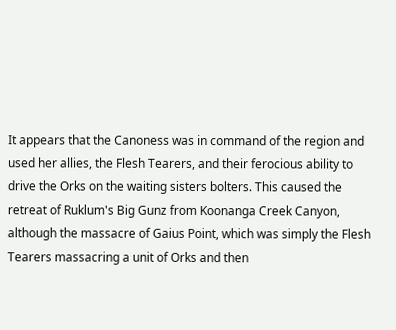It appears that the Canoness was in command of the region and used her allies, the Flesh Tearers, and their ferocious ability to drive the Orks on the waiting sisters bolters. This caused the retreat of Ruklum's Big Gunz from Koonanga Creek Canyon, although the massacre of Gaius Point, which was simply the Flesh Tearers massacring a unit of Orks and then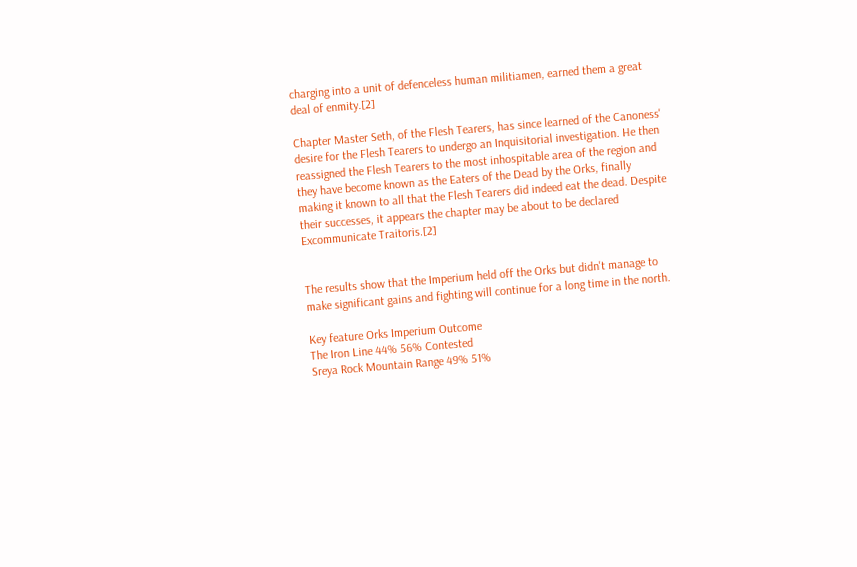charging into a unit of defenceless human militiamen, earned them a great deal of enmity.[2]

Chapter Master Seth, of the Flesh Tearers, has since learned of the Canoness' desire for the Flesh Tearers to undergo an Inquisitorial investigation. He then reassigned the Flesh Tearers to the most inhospitable area of the region and they have become known as the Eaters of the Dead by the Orks, finally making it known to all that the Flesh Tearers did indeed eat the dead. Despite their successes, it appears the chapter may be about to be declared Excommunicate Traitoris.[2]


The results show that the Imperium held off the Orks but didn't manage to make significant gains and fighting will continue for a long time in the north.

Key feature Orks Imperium Outcome
The Iron Line 44% 56% Contested
Sreya Rock Mountain Range 49% 51%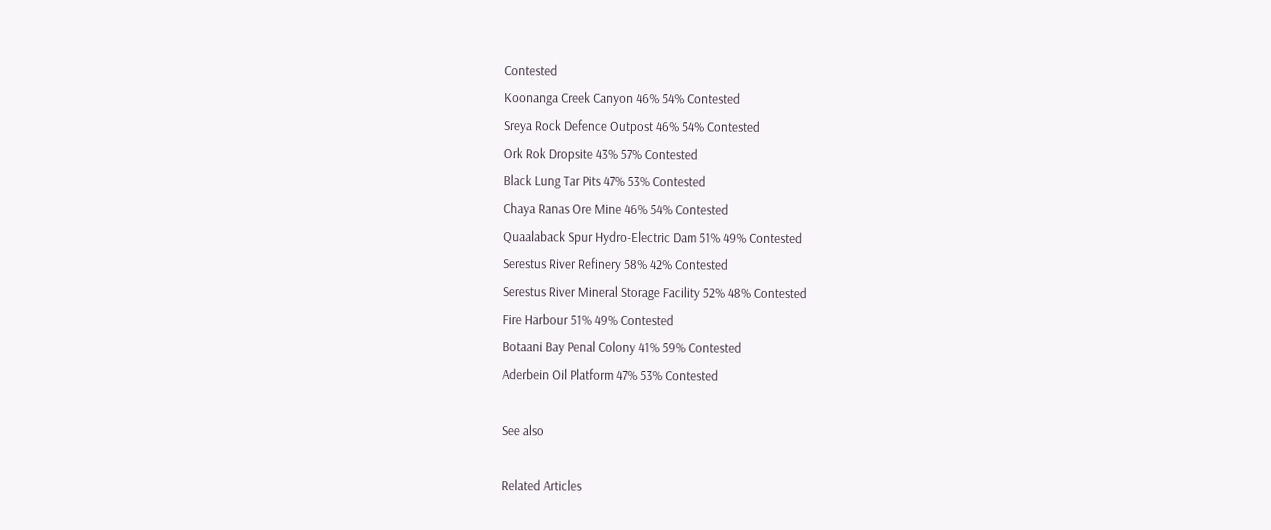Contested
Koonanga Creek Canyon 46% 54% Contested
Sreya Rock Defence Outpost 46% 54% Contested
Ork Rok Dropsite 43% 57% Contested
Black Lung Tar Pits 47% 53% Contested
Chaya Ranas Ore Mine 46% 54% Contested
Quaalaback Spur Hydro-Electric Dam 51% 49% Contested
Serestus River Refinery 58% 42% Contested
Serestus River Mineral Storage Facility 52% 48% Contested
Fire Harbour 51% 49% Contested
Botaani Bay Penal Colony 41% 59% Contested
Aderbein Oil Platform 47% 53% Contested

See also

Related Articles